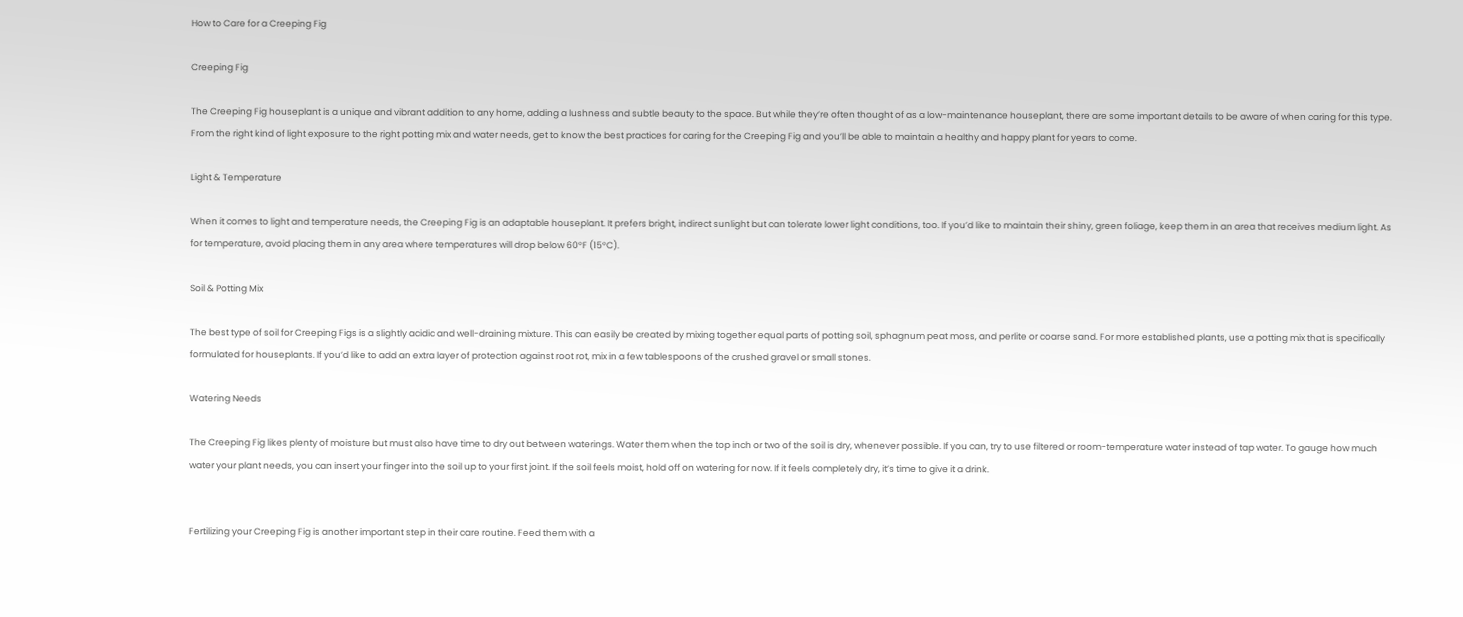How to Care for a Creeping Fig

Creeping Fig

The Creeping Fig houseplant is a unique and vibrant addition to any home, adding a lushness and subtle beauty to the space. But while they’re often thought of as a low-maintenance houseplant, there are some important details to be aware of when caring for this type. From the right kind of light exposure to the right potting mix and water needs, get to know the best practices for caring for the Creeping Fig and you’ll be able to maintain a healthy and happy plant for years to come.

Light & Temperature

When it comes to light and temperature needs, the Creeping Fig is an adaptable houseplant. It prefers bright, indirect sunlight but can tolerate lower light conditions, too. If you’d like to maintain their shiny, green foliage, keep them in an area that receives medium light. As for temperature, avoid placing them in any area where temperatures will drop below 60°F (15°C).

Soil & Potting Mix

The best type of soil for Creeping Figs is a slightly acidic and well-draining mixture. This can easily be created by mixing together equal parts of potting soil, sphagnum peat moss, and perlite or coarse sand. For more established plants, use a potting mix that is specifically formulated for houseplants. If you’d like to add an extra layer of protection against root rot, mix in a few tablespoons of the crushed gravel or small stones.

Watering Needs

The Creeping Fig likes plenty of moisture but must also have time to dry out between waterings. Water them when the top inch or two of the soil is dry, whenever possible. If you can, try to use filtered or room-temperature water instead of tap water. To gauge how much water your plant needs, you can insert your finger into the soil up to your first joint. If the soil feels moist, hold off on watering for now. If it feels completely dry, it’s time to give it a drink.


Fertilizing your Creeping Fig is another important step in their care routine. Feed them with a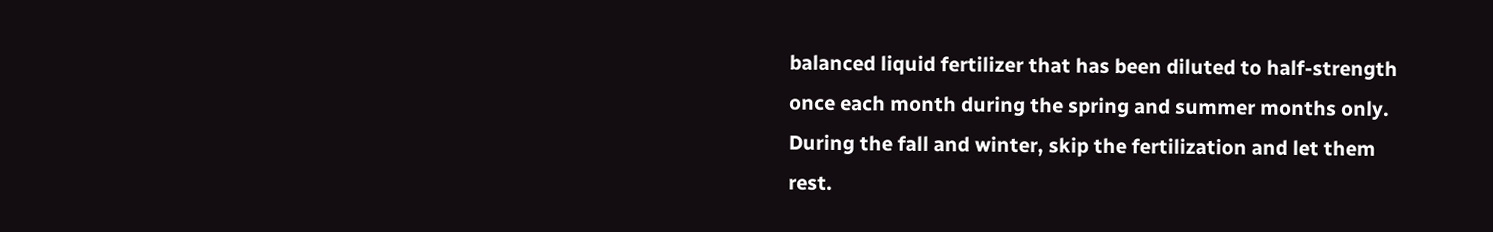balanced liquid fertilizer that has been diluted to half-strength once each month during the spring and summer months only. During the fall and winter, skip the fertilization and let them rest.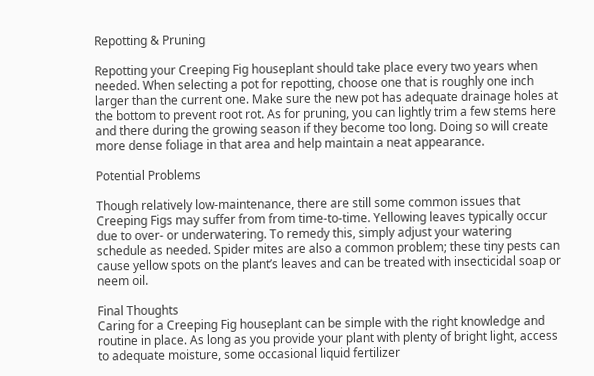Repotting & Pruning

Repotting your Creeping Fig houseplant should take place every two years when needed. When selecting a pot for repotting, choose one that is roughly one inch larger than the current one. Make sure the new pot has adequate drainage holes at the bottom to prevent root rot. As for pruning, you can lightly trim a few stems here and there during the growing season if they become too long. Doing so will create more dense foliage in that area and help maintain a neat appearance.

Potential Problems

Though relatively low-maintenance, there are still some common issues that Creeping Figs may suffer from from time-to-time. Yellowing leaves typically occur due to over- or underwatering. To remedy this, simply adjust your watering schedule as needed. Spider mites are also a common problem; these tiny pests can cause yellow spots on the plant’s leaves and can be treated with insecticidal soap or neem oil.

Final Thoughts
Caring for a Creeping Fig houseplant can be simple with the right knowledge and routine in place. As long as you provide your plant with plenty of bright light, access to adequate moisture, some occasional liquid fertilizer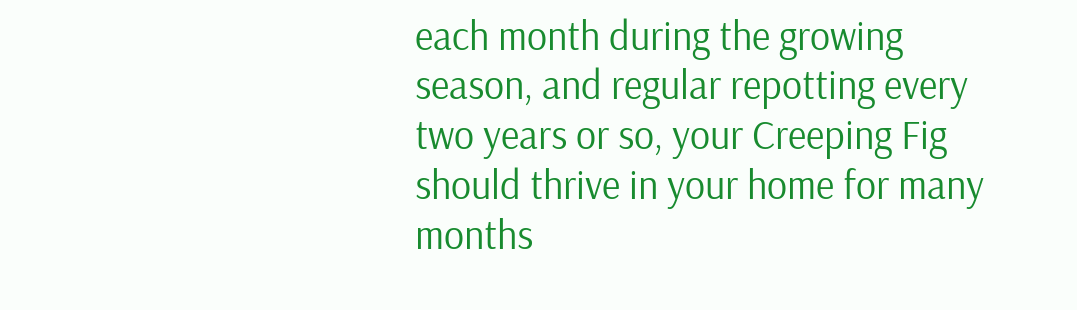each month during the growing season, and regular repotting every two years or so, your Creeping Fig should thrive in your home for many months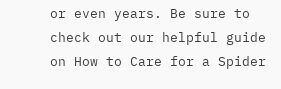or even years. Be sure to check out our helpful guide on How to Care for a Spider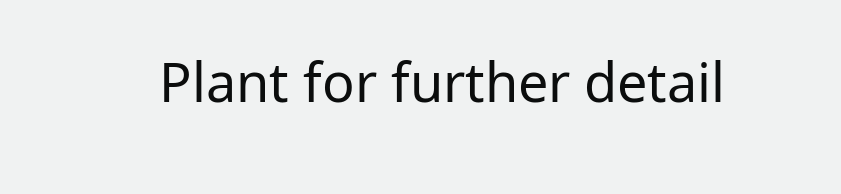Plant for further detail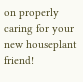on properly caring for your new houseplant friend!